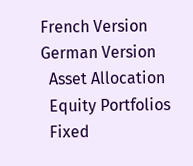French Version German Version
  Asset Allocation
  Equity Portfolios
  Fixed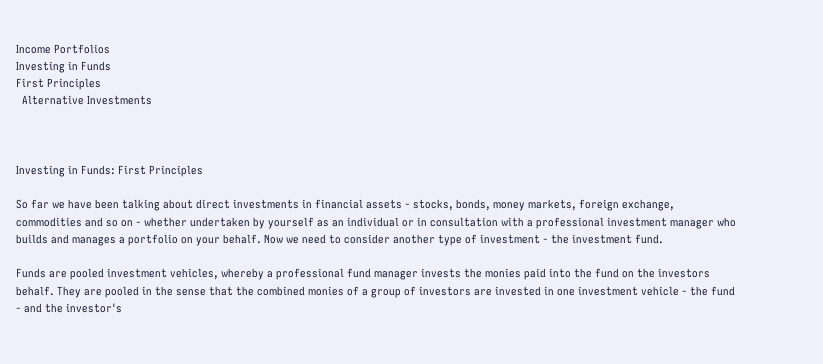Income Portfolios
Investing in Funds
First Principles
  Alternative Investments



Investing in Funds: First Principles

So far we have been talking about direct investments in financial assets - stocks, bonds, money markets, foreign exchange, commodities and so on - whether undertaken by yourself as an individual or in consultation with a professional investment manager who builds and manages a portfolio on your behalf. Now we need to consider another type of investment - the investment fund.

Funds are pooled investment vehicles, whereby a professional fund manager invests the monies paid into the fund on the investors behalf. They are pooled in the sense that the combined monies of a group of investors are invested in one investment vehicle - the fund - and the investor's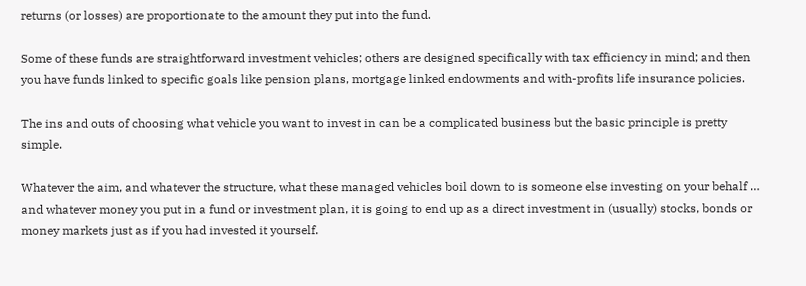returns (or losses) are proportionate to the amount they put into the fund.

Some of these funds are straightforward investment vehicles; others are designed specifically with tax efficiency in mind; and then you have funds linked to specific goals like pension plans, mortgage linked endowments and with-profits life insurance policies.

The ins and outs of choosing what vehicle you want to invest in can be a complicated business but the basic principle is pretty simple.

Whatever the aim, and whatever the structure, what these managed vehicles boil down to is someone else investing on your behalf … and whatever money you put in a fund or investment plan, it is going to end up as a direct investment in (usually) stocks, bonds or money markets just as if you had invested it yourself.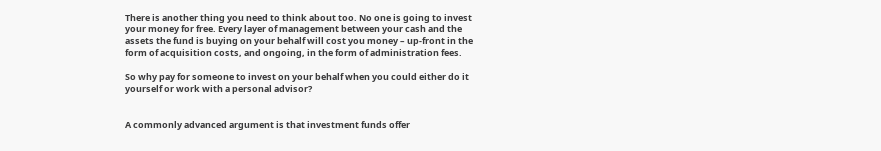There is another thing you need to think about too. No one is going to invest your money for free. Every layer of management between your cash and the assets the fund is buying on your behalf will cost you money – up-front in the form of acquisition costs, and ongoing, in the form of administration fees.

So why pay for someone to invest on your behalf when you could either do it yourself or work with a personal advisor?


A commonly advanced argument is that investment funds offer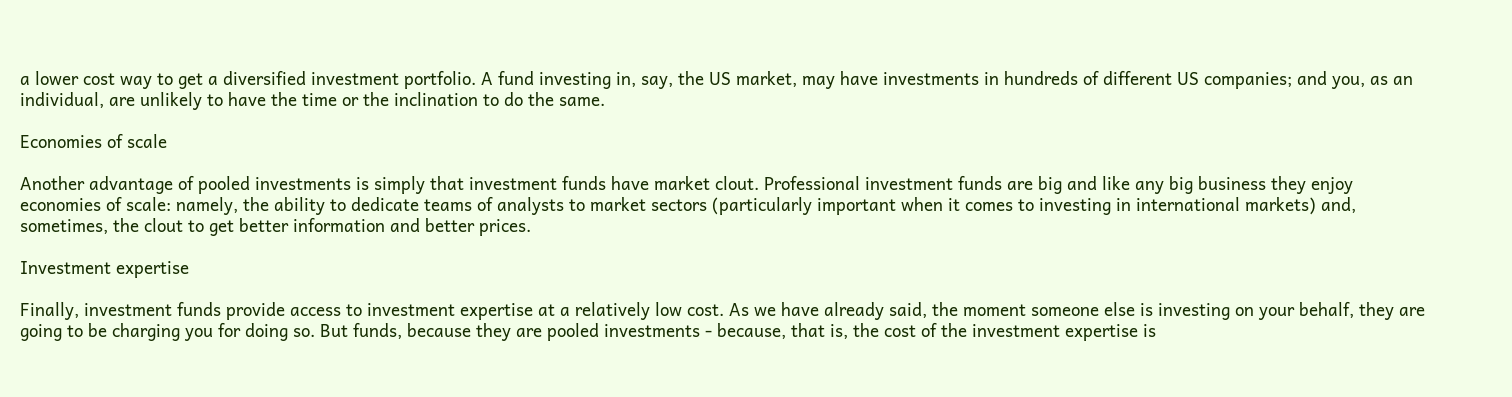a lower cost way to get a diversified investment portfolio. A fund investing in, say, the US market, may have investments in hundreds of different US companies; and you, as an individual, are unlikely to have the time or the inclination to do the same.

Economies of scale

Another advantage of pooled investments is simply that investment funds have market clout. Professional investment funds are big and like any big business they enjoy economies of scale: namely, the ability to dedicate teams of analysts to market sectors (particularly important when it comes to investing in international markets) and, sometimes, the clout to get better information and better prices.

Investment expertise

Finally, investment funds provide access to investment expertise at a relatively low cost. As we have already said, the moment someone else is investing on your behalf, they are going to be charging you for doing so. But funds, because they are pooled investments - because, that is, the cost of the investment expertise is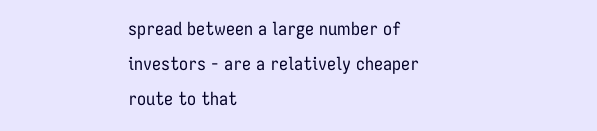spread between a large number of investors - are a relatively cheaper route to that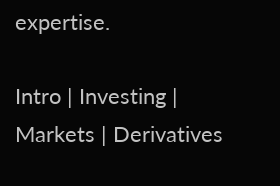expertise.

Intro | Investing | Markets | Derivatives